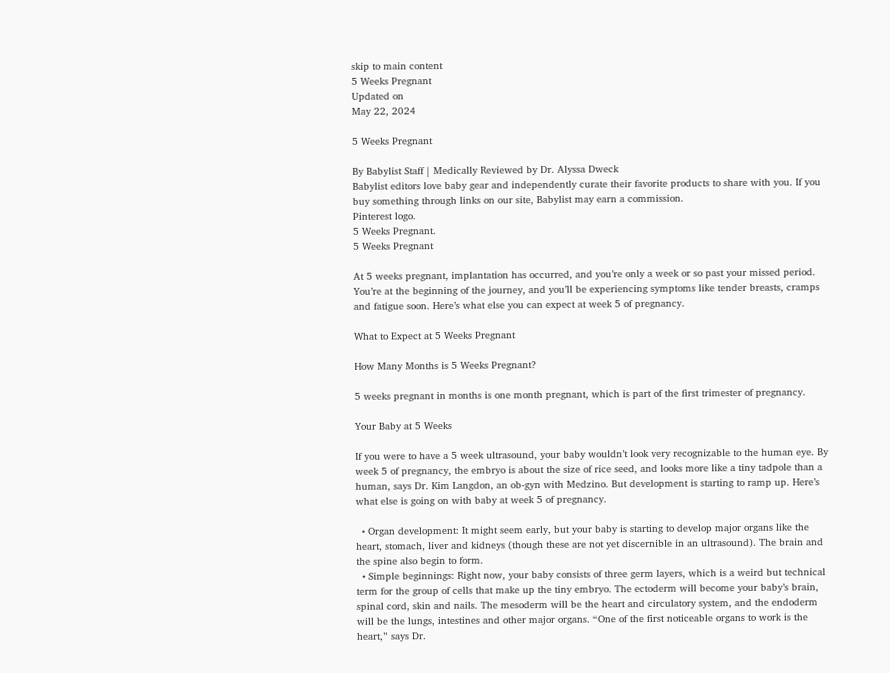skip to main content
5 Weeks Pregnant
Updated on
May 22, 2024

5 Weeks Pregnant

By Babylist Staff | Medically Reviewed by Dr. Alyssa Dweck
Babylist editors love baby gear and independently curate their favorite products to share with you. If you buy something through links on our site, Babylist may earn a commission.
Pinterest logo.
5 Weeks Pregnant.
5 Weeks Pregnant

At 5 weeks pregnant, implantation has occurred, and you’re only a week or so past your missed period. You’re at the beginning of the journey, and you’ll be experiencing symptoms like tender breasts, cramps and fatigue soon. Here’s what else you can expect at week 5 of pregnancy.

What to Expect at 5 Weeks Pregnant

How Many Months is 5 Weeks Pregnant?

5 weeks pregnant in months is one month pregnant, which is part of the first trimester of pregnancy.

Your Baby at 5 Weeks

If you were to have a 5 week ultrasound, your baby wouldn’t look very recognizable to the human eye. By week 5 of pregnancy, the embryo is about the size of rice seed, and looks more like a tiny tadpole than a human, says Dr. Kim Langdon, an ob-gyn with Medzino. But development is starting to ramp up. Here’s what else is going on with baby at week 5 of pregnancy.

  • Organ development: It might seem early, but your baby is starting to develop major organs like the heart, stomach, liver and kidneys (though these are not yet discernible in an ultrasound). The brain and the spine also begin to form.
  • Simple beginnings: Right now, your baby consists of three germ layers, which is a weird but technical term for the group of cells that make up the tiny embryo. The ectoderm will become your baby’s brain, spinal cord, skin and nails. The mesoderm will be the heart and circulatory system, and the endoderm will be the lungs, intestines and other major organs. “One of the first noticeable organs to work is the heart,” says Dr.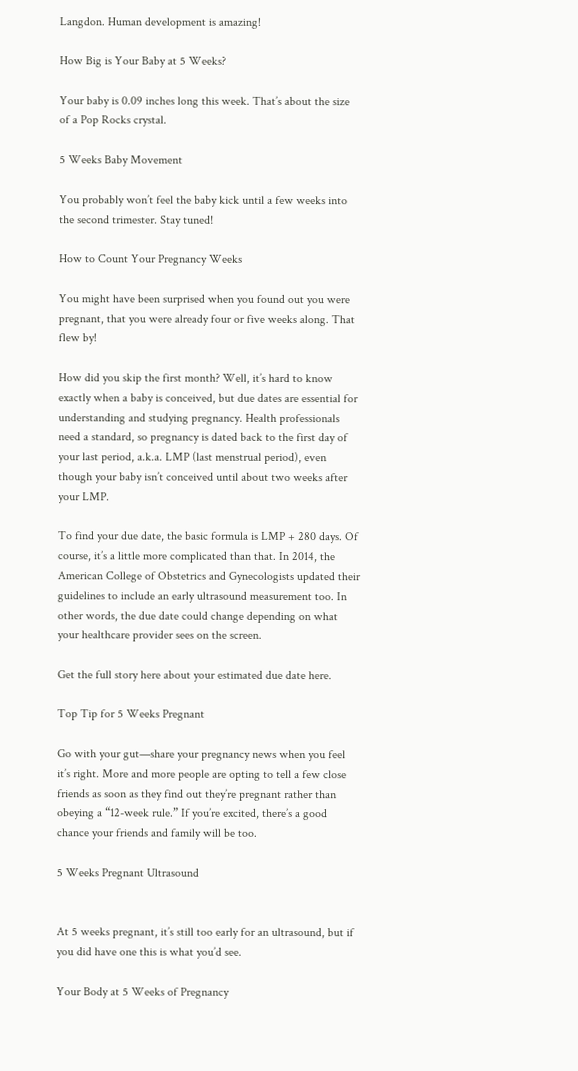Langdon. Human development is amazing!

How Big is Your Baby at 5 Weeks?

Your baby is 0.09 inches long this week. That’s about the size of a Pop Rocks crystal.

5 Weeks Baby Movement

You probably won’t feel the baby kick until a few weeks into the second trimester. Stay tuned!

How to Count Your Pregnancy Weeks

You might have been surprised when you found out you were pregnant, that you were already four or five weeks along. That flew by!

How did you skip the first month? Well, it’s hard to know exactly when a baby is conceived, but due dates are essential for understanding and studying pregnancy. Health professionals need a standard, so pregnancy is dated back to the first day of your last period, a.k.a. LMP (last menstrual period), even though your baby isn’t conceived until about two weeks after your LMP.

To find your due date, the basic formula is LMP + 280 days. Of course, it’s a little more complicated than that. In 2014, the American College of Obstetrics and Gynecologists updated their guidelines to include an early ultrasound measurement too. In other words, the due date could change depending on what your healthcare provider sees on the screen.

Get the full story here about your estimated due date here.

Top Tip for 5 Weeks Pregnant

Go with your gut—share your pregnancy news when you feel it’s right. More and more people are opting to tell a few close friends as soon as they find out they’re pregnant rather than obeying a “12-week rule.” If you’re excited, there’s a good chance your friends and family will be too.

5 Weeks Pregnant Ultrasound


At 5 weeks pregnant, it’s still too early for an ultrasound, but if you did have one this is what you’d see.

Your Body at 5 Weeks of Pregnancy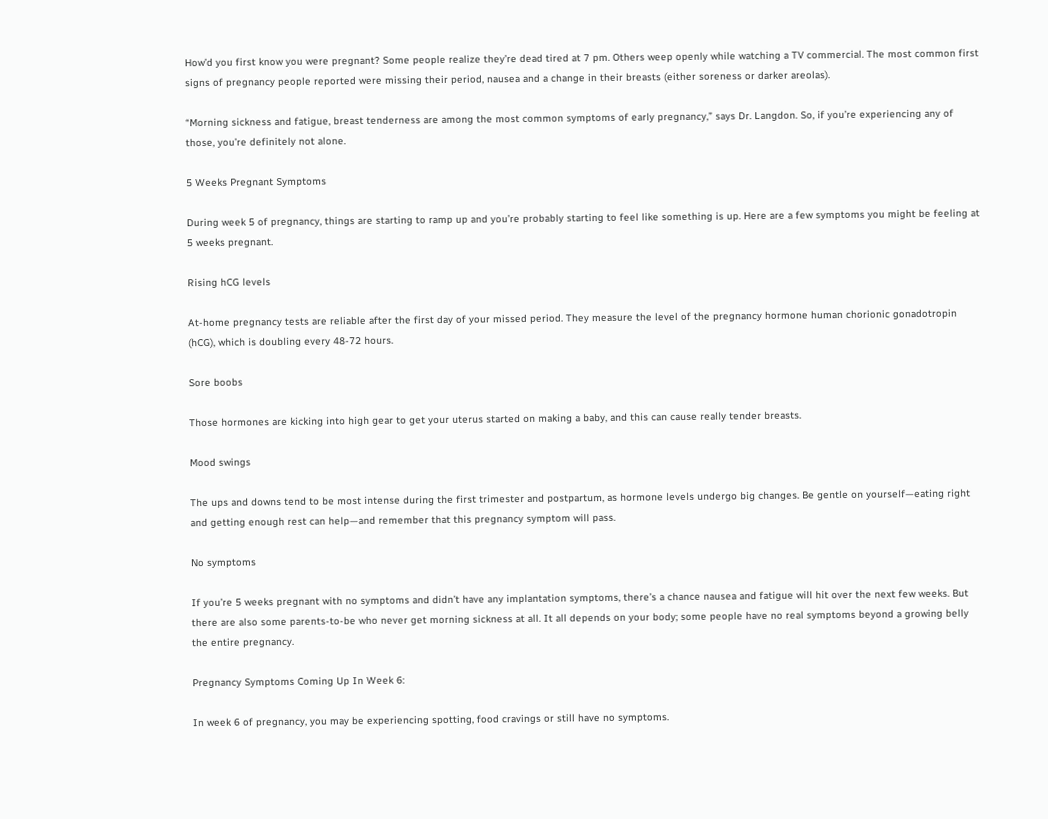How’d you first know you were pregnant? Some people realize they’re dead tired at 7 pm. Others weep openly while watching a TV commercial. The most common first signs of pregnancy people reported were missing their period, nausea and a change in their breasts (either soreness or darker areolas).

“Morning sickness and fatigue, breast tenderness are among the most common symptoms of early pregnancy,” says Dr. Langdon. So, if you’re experiencing any of those, you’re definitely not alone.

5 Weeks Pregnant Symptoms

During week 5 of pregnancy, things are starting to ramp up and you’re probably starting to feel like something is up. Here are a few symptoms you might be feeling at 5 weeks pregnant.

Rising hCG levels

At-home pregnancy tests are reliable after the first day of your missed period. They measure the level of the pregnancy hormone human chorionic gonadotropin (hCG), which is doubling every 48-72 hours.

Sore boobs

Those hormones are kicking into high gear to get your uterus started on making a baby, and this can cause really tender breasts.

Mood swings

The ups and downs tend to be most intense during the first trimester and postpartum, as hormone levels undergo big changes. Be gentle on yourself—eating right and getting enough rest can help—and remember that this pregnancy symptom will pass.

No symptoms

If you’re 5 weeks pregnant with no symptoms and didn’t have any implantation symptoms, there’s a chance nausea and fatigue will hit over the next few weeks. But there are also some parents-to-be who never get morning sickness at all. It all depends on your body; some people have no real symptoms beyond a growing belly the entire pregnancy.

Pregnancy Symptoms Coming Up In Week 6:

In week 6 of pregnancy, you may be experiencing spotting, food cravings or still have no symptoms.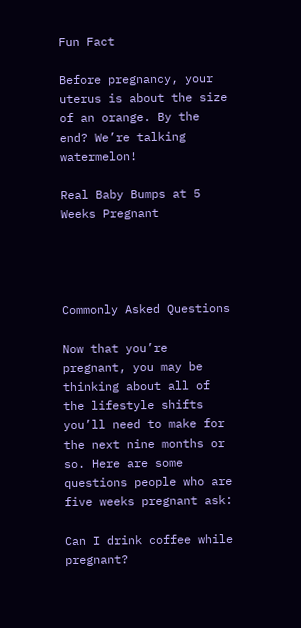Fun Fact

Before pregnancy, your uterus is about the size of an orange. By the end? We’re talking watermelon!

Real Baby Bumps at 5 Weeks Pregnant




Commonly Asked Questions

Now that you’re pregnant, you may be thinking about all of the lifestyle shifts you’ll need to make for the next nine months or so. Here are some questions people who are five weeks pregnant ask:

Can I drink coffee while pregnant?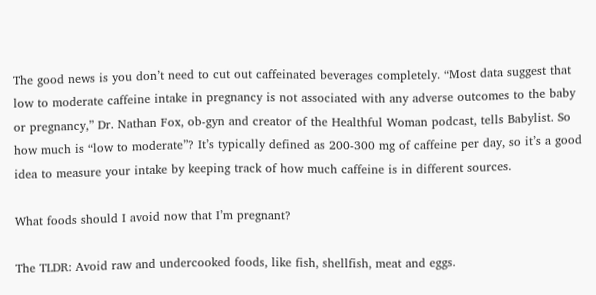The good news is you don’t need to cut out caffeinated beverages completely. “Most data suggest that low to moderate caffeine intake in pregnancy is not associated with any adverse outcomes to the baby or pregnancy,” Dr. Nathan Fox, ob-gyn and creator of the Healthful Woman podcast, tells Babylist. So how much is “low to moderate”? It’s typically defined as 200-300 mg of caffeine per day, so it’s a good idea to measure your intake by keeping track of how much caffeine is in different sources.

What foods should I avoid now that I’m pregnant?

The TLDR: Avoid raw and undercooked foods, like fish, shellfish, meat and eggs.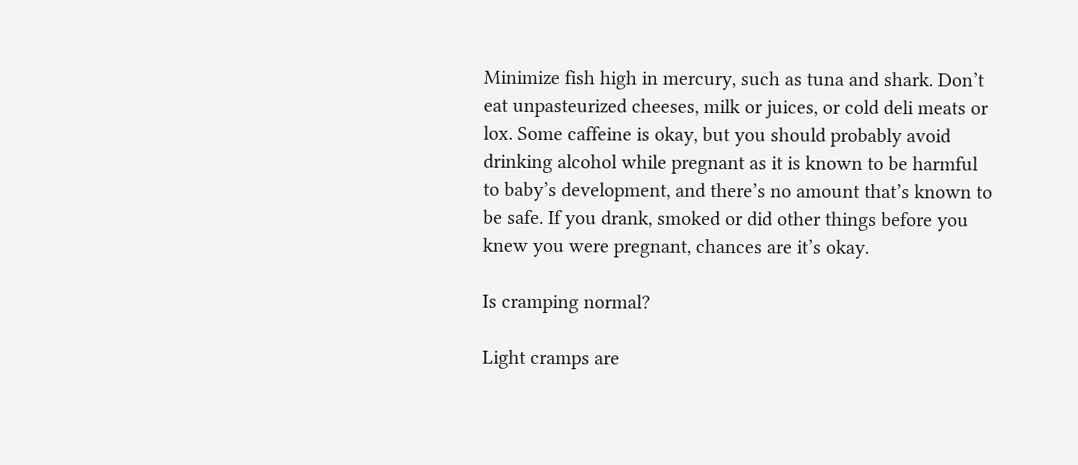Minimize fish high in mercury, such as tuna and shark. Don’t eat unpasteurized cheeses, milk or juices, or cold deli meats or lox. Some caffeine is okay, but you should probably avoid drinking alcohol while pregnant as it is known to be harmful to baby’s development, and there’s no amount that’s known to be safe. If you drank, smoked or did other things before you knew you were pregnant, chances are it’s okay.

Is cramping normal?

Light cramps are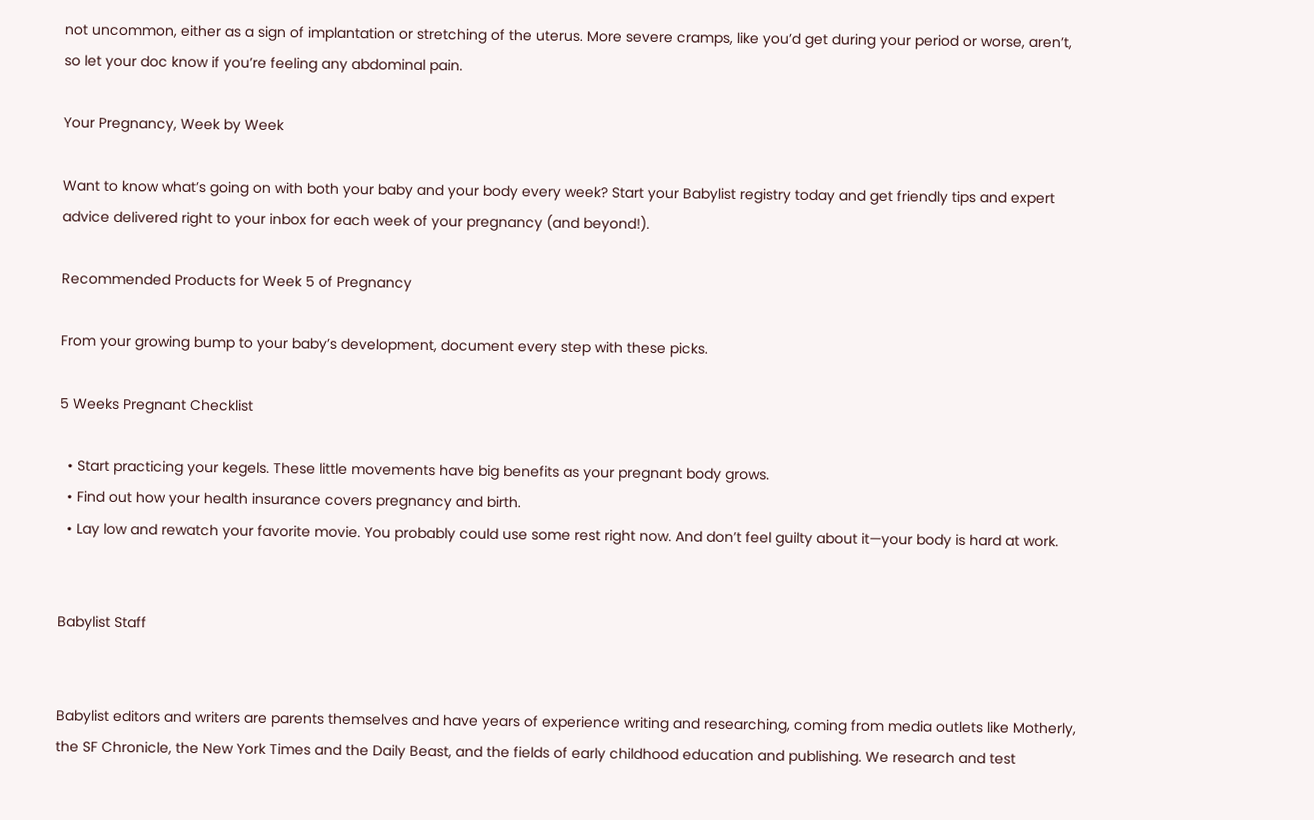not uncommon, either as a sign of implantation or stretching of the uterus. More severe cramps, like you’d get during your period or worse, aren’t, so let your doc know if you’re feeling any abdominal pain.

Your Pregnancy, Week by Week

Want to know what’s going on with both your baby and your body every week? Start your Babylist registry today and get friendly tips and expert advice delivered right to your inbox for each week of your pregnancy (and beyond!).

Recommended Products for Week 5 of Pregnancy

From your growing bump to your baby’s development, document every step with these picks.

5 Weeks Pregnant Checklist

  • Start practicing your kegels. These little movements have big benefits as your pregnant body grows.
  • Find out how your health insurance covers pregnancy and birth.
  • Lay low and rewatch your favorite movie. You probably could use some rest right now. And don’t feel guilty about it—your body is hard at work.


Babylist Staff


Babylist editors and writers are parents themselves and have years of experience writing and researching, coming from media outlets like Motherly, the SF Chronicle, the New York Times and the Daily Beast, and the fields of early childhood education and publishing. We research and test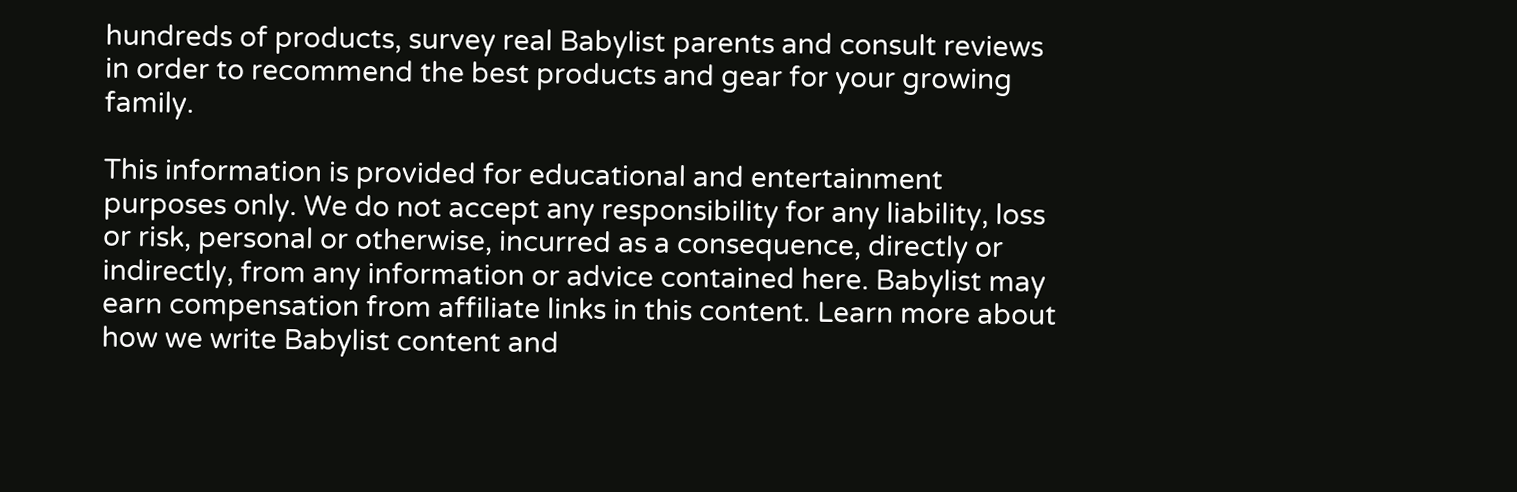hundreds of products, survey real Babylist parents and consult reviews in order to recommend the best products and gear for your growing family.

This information is provided for educational and entertainment purposes only. We do not accept any responsibility for any liability, loss or risk, personal or otherwise, incurred as a consequence, directly or indirectly, from any information or advice contained here. Babylist may earn compensation from affiliate links in this content. Learn more about how we write Babylist content and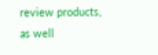review products, as well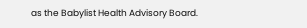as the Babylist Health Advisory Board.